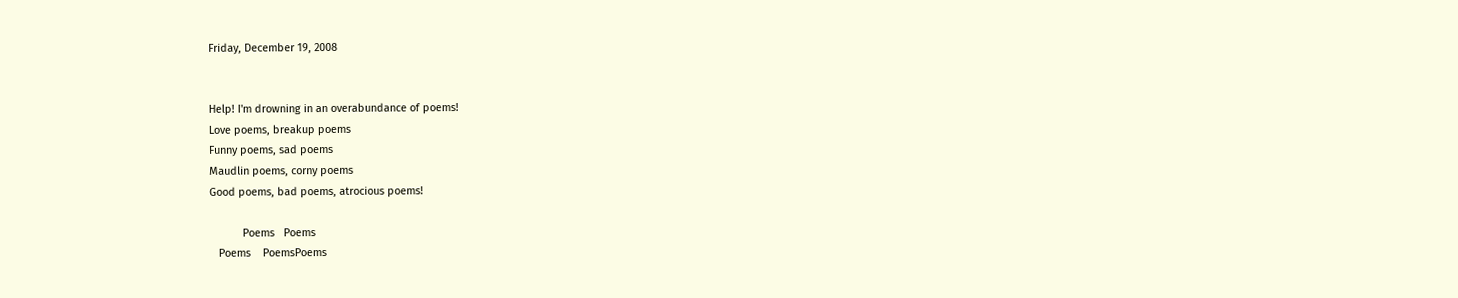Friday, December 19, 2008


Help! I'm drowning in an overabundance of poems!
Love poems, breakup poems
Funny poems, sad poems
Maudlin poems, corny poems
Good poems, bad poems, atrocious poems!

           Poems   Poems
   Poems    PoemsPoems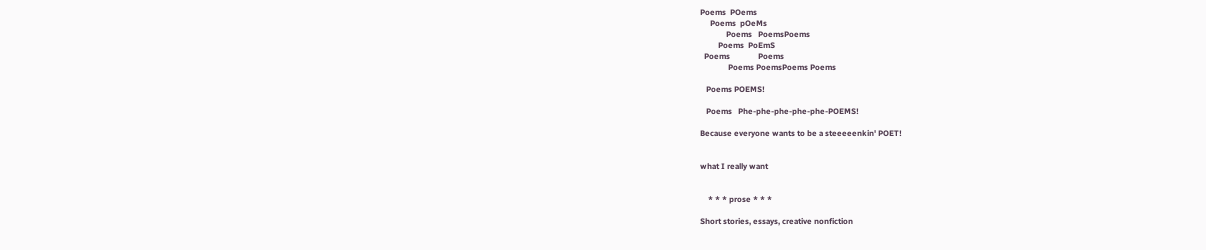Poems  POems
     Poems  pOeMs
             Poems   PoemsPoems
         Poems  PoEmS
  Poems              Poems
              Poems PoemsPoems Poems

   Poems POEMS!

   Poems   Phe-phe-phe-phe-phe-POEMS!

Because everyone wants to be a steeeeenkin' POET!


what I really want


    * * * prose * * *

Short stories, essays, creative nonfiction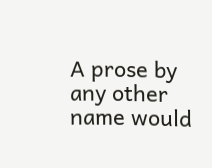A prose by any other name would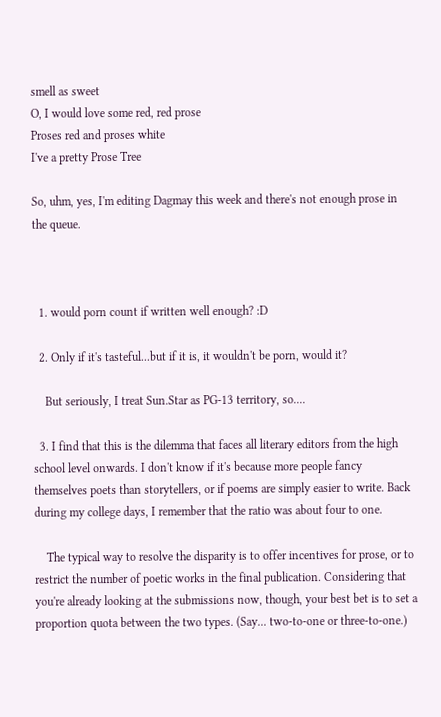smell as sweet
O, I would love some red, red prose
Proses red and proses white
I've a pretty Prose Tree

So, uhm, yes, I'm editing Dagmay this week and there's not enough prose in the queue.



  1. would porn count if written well enough? :D

  2. Only if it's tasteful...but if it is, it wouldn't be porn, would it?

    But seriously, I treat Sun.Star as PG-13 territory, so....

  3. I find that this is the dilemma that faces all literary editors from the high school level onwards. I don't know if it's because more people fancy themselves poets than storytellers, or if poems are simply easier to write. Back during my college days, I remember that the ratio was about four to one.

    The typical way to resolve the disparity is to offer incentives for prose, or to restrict the number of poetic works in the final publication. Considering that you're already looking at the submissions now, though, your best bet is to set a proportion quota between the two types. (Say... two-to-one or three-to-one.)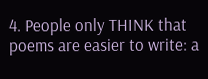4. People only THINK that poems are easier to write: a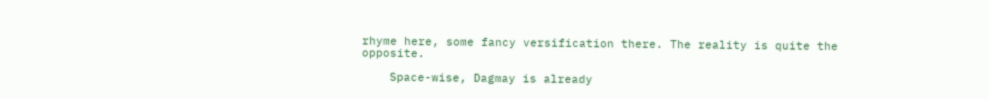rhyme here, some fancy versification there. The reality is quite the opposite.

    Space-wise, Dagmay is already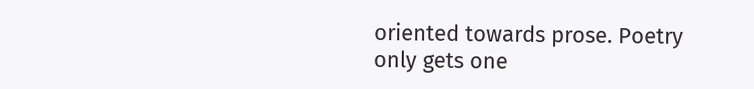oriented towards prose. Poetry only gets one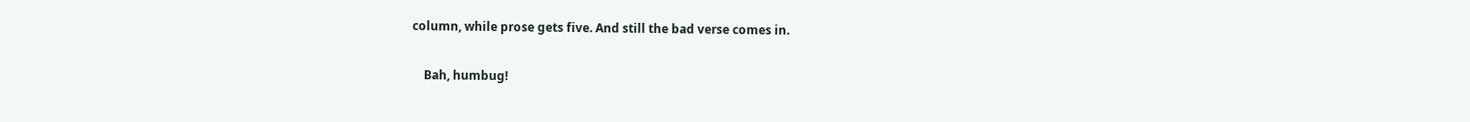column, while prose gets five. And still the bad verse comes in.

    Bah, humbug!